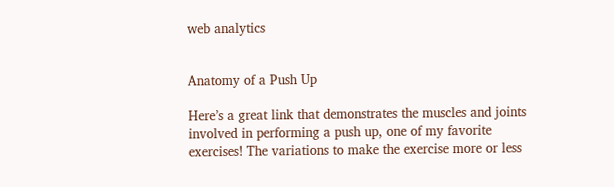web analytics


Anatomy of a Push Up

Here’s a great link that demonstrates the muscles and joints involved in performing a push up, one of my favorite exercises! The variations to make the exercise more or less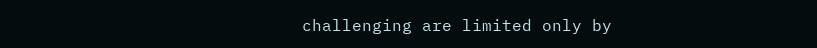challenging are limited only by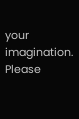your imagination. Please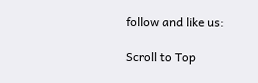follow and like us:

Scroll to Top